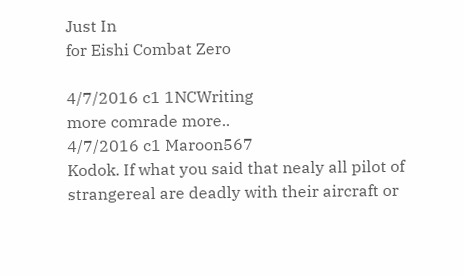Just In
for Eishi Combat Zero

4/7/2016 c1 1NCWriting
more comrade more..
4/7/2016 c1 Maroon567
Kodok. If what you said that nealy all pilot of strangereal are deadly with their aircraft or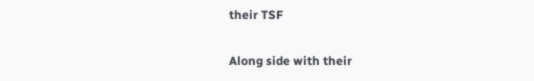their TSF

Along side with their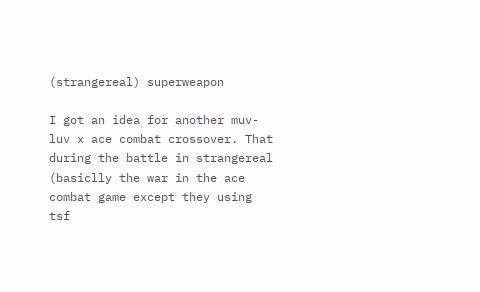(strangereal) superweapon

I got an idea for another muv-luv x ace combat crossover. That during the battle in strangereal (basiclly the war in the ace combat game except they using tsf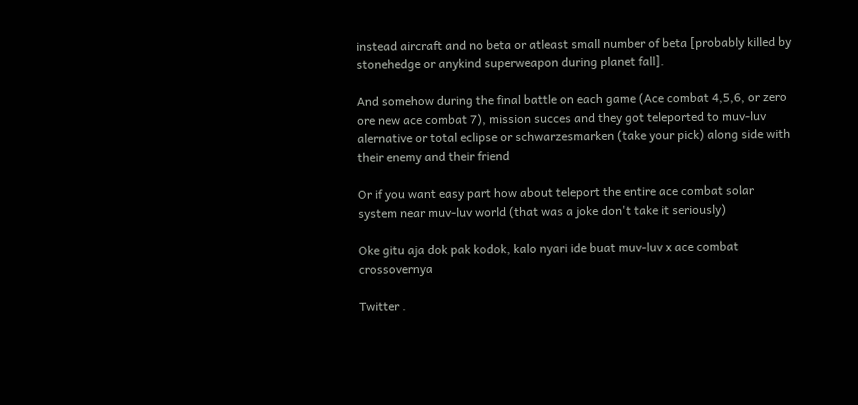instead aircraft and no beta or atleast small number of beta [probably killed by stonehedge or anykind superweapon during planet fall].

And somehow during the final battle on each game (Ace combat 4,5,6, or zero ore new ace combat 7), mission succes and they got teleported to muv-luv alernative or total eclipse or schwarzesmarken (take your pick) along side with their enemy and their friend

Or if you want easy part how about teleport the entire ace combat solar system near muv-luv world (that was a joke don't take it seriously)

Oke gitu aja dok pak kodok, kalo nyari ide buat muv-luv x ace combat crossovernya

Twitter .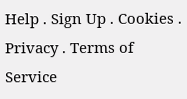Help . Sign Up . Cookies . Privacy . Terms of Service